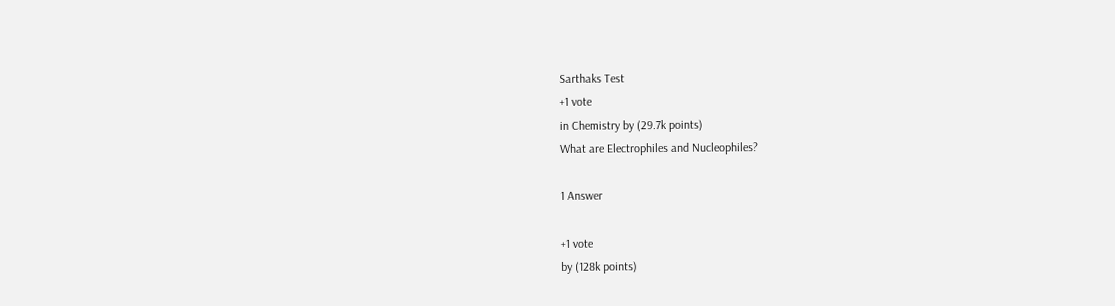Sarthaks Test
+1 vote
in Chemistry by (29.7k points)
What are Electrophiles and Nucleophiles?

1 Answer

+1 vote
by (128k points)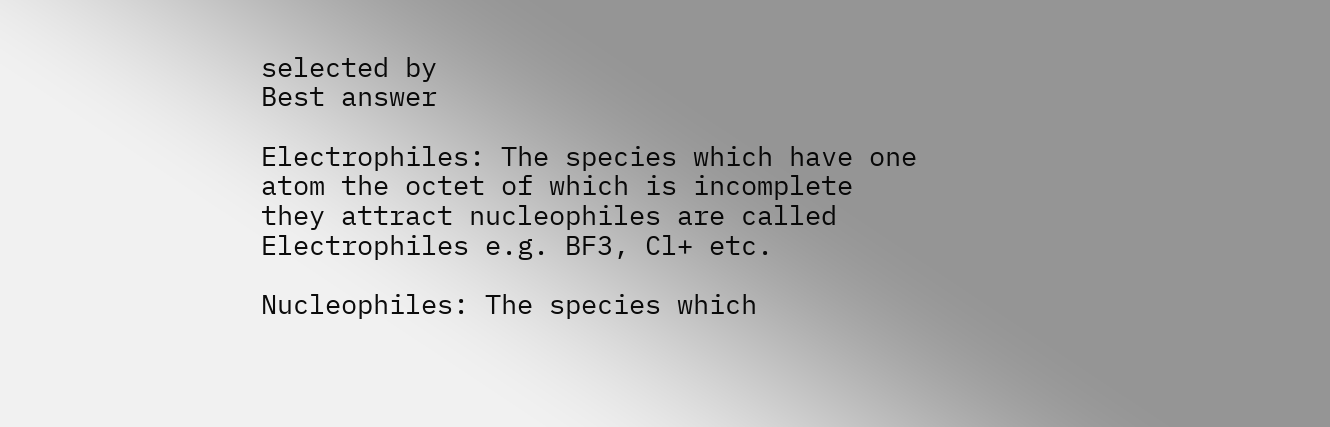selected by
Best answer

Electrophiles: The species which have one atom the octet of which is incomplete they attract nucleophiles are called Electrophiles e.g. BF3, Cl+ etc.

Nucleophiles: The species which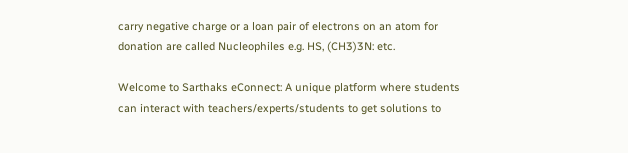carry negative charge or a loan pair of electrons on an atom for donation are called Nucleophiles e.g. HS, (CH3)3N: etc.

Welcome to Sarthaks eConnect: A unique platform where students can interact with teachers/experts/students to get solutions to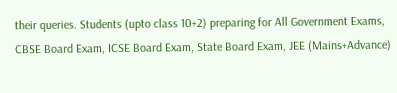their queries. Students (upto class 10+2) preparing for All Government Exams, CBSE Board Exam, ICSE Board Exam, State Board Exam, JEE (Mains+Advance)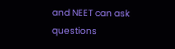and NEET can ask questions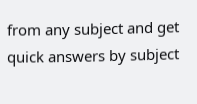from any subject and get quick answers by subject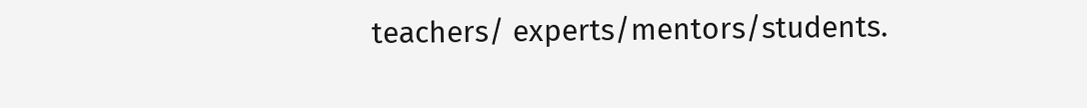teachers/ experts/mentors/students.